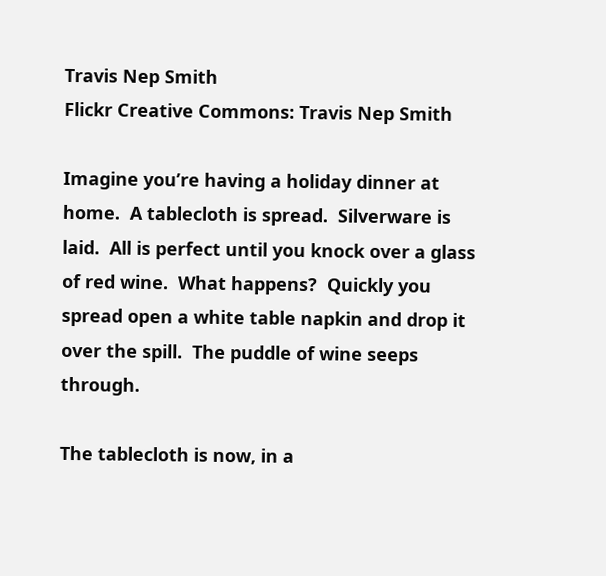Travis Nep Smith
Flickr Creative Commons: Travis Nep Smith

Imagine you’re having a holiday dinner at home.  A tablecloth is spread.  Silverware is laid.  All is perfect until you knock over a glass of red wine.  What happens?  Quickly you spread open a white table napkin and drop it over the spill.  The puddle of wine seeps through.

The tablecloth is now, in a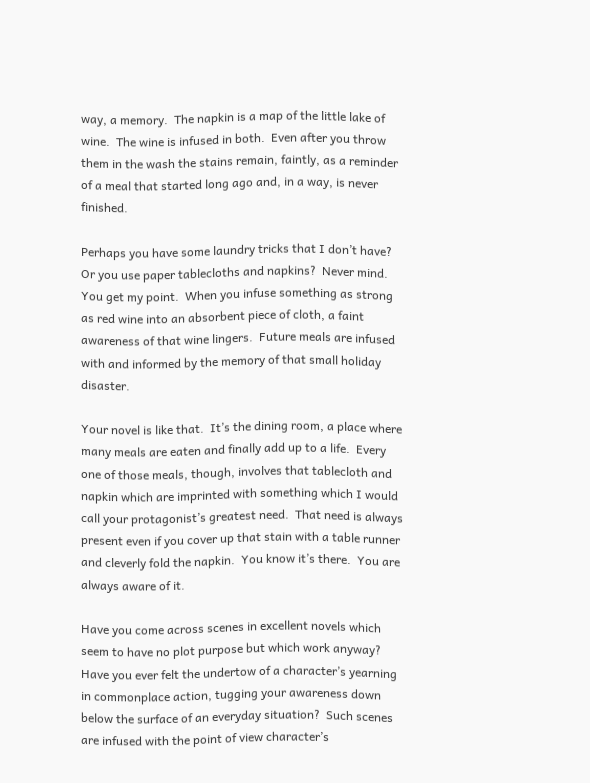way, a memory.  The napkin is a map of the little lake of wine.  The wine is infused in both.  Even after you throw them in the wash the stains remain, faintly, as a reminder of a meal that started long ago and, in a way, is never finished.

Perhaps you have some laundry tricks that I don’t have?  Or you use paper tablecloths and napkins?  Never mind.  You get my point.  When you infuse something as strong as red wine into an absorbent piece of cloth, a faint awareness of that wine lingers.  Future meals are infused with and informed by the memory of that small holiday disaster.

Your novel is like that.  It’s the dining room, a place where many meals are eaten and finally add up to a life.  Every one of those meals, though, involves that tablecloth and napkin which are imprinted with something which I would call your protagonist’s greatest need.  That need is always present even if you cover up that stain with a table runner and cleverly fold the napkin.  You know it’s there.  You are always aware of it.

Have you come across scenes in excellent novels which seem to have no plot purpose but which work anyway?  Have you ever felt the undertow of a character’s yearning in commonplace action, tugging your awareness down below the surface of an everyday situation?  Such scenes are infused with the point of view character’s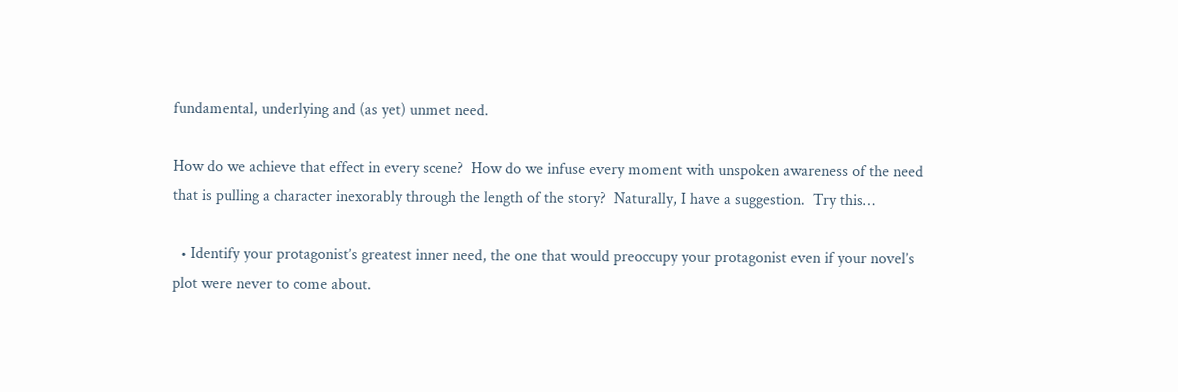fundamental, underlying and (as yet) unmet need.

How do we achieve that effect in every scene?  How do we infuse every moment with unspoken awareness of the need that is pulling a character inexorably through the length of the story?  Naturally, I have a suggestion.  Try this…

  • Identify your protagonist’s greatest inner need, the one that would preoccupy your protagonist even if your novel’s plot were never to come about.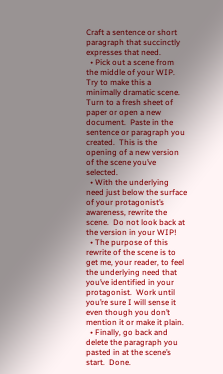Craft a sentence or short paragraph that succinctly expresses that need.
  • Pick out a scene from the middle of your WIP.  Try to make this a minimally dramatic scene.  Turn to a fresh sheet of paper or open a new document.  Paste in the sentence or paragraph you created.  This is the opening of a new version of the scene you’ve selected.
  • With the underlying need just below the surface of your protagonist’s awareness, rewrite the scene.  Do not look back at the version in your WIP!
  • The purpose of this rewrite of the scene is to get me, your reader, to feel the underlying need that you’ve identified in your protagonist.  Work until you’re sure I will sense it even though you don’t mention it or make it plain.
  • Finally, go back and delete the paragraph you pasted in at the scene’s start.  Done.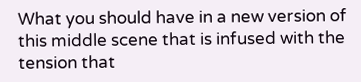What you should have in a new version of this middle scene that is infused with the tension that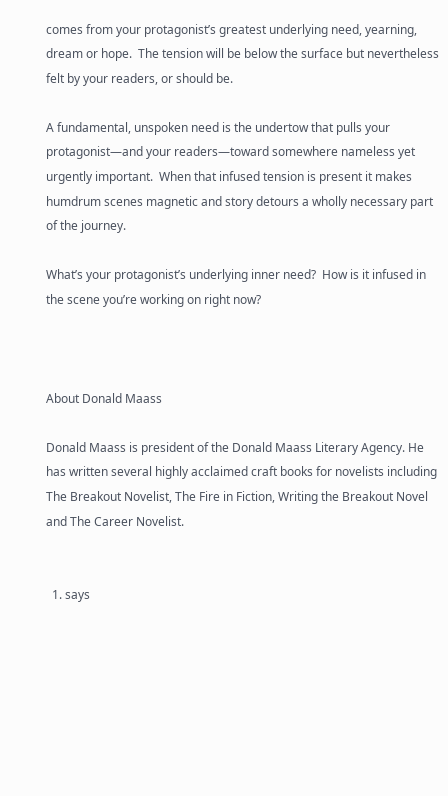comes from your protagonist’s greatest underlying need, yearning, dream or hope.  The tension will be below the surface but nevertheless felt by your readers, or should be.

A fundamental, unspoken need is the undertow that pulls your protagonist—and your readers—toward somewhere nameless yet urgently important.  When that infused tension is present it makes humdrum scenes magnetic and story detours a wholly necessary part of the journey.

What’s your protagonist’s underlying inner need?  How is it infused in the scene you’re working on right now?



About Donald Maass

Donald Maass is president of the Donald Maass Literary Agency. He has written several highly acclaimed craft books for novelists including The Breakout Novelist, The Fire in Fiction, Writing the Breakout Novel and The Career Novelist.


  1. says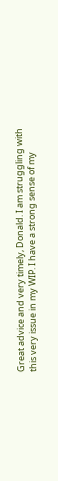Great advice and very timely, Donald. I am struggling with this very issue in my WIP. I have a strong sense of my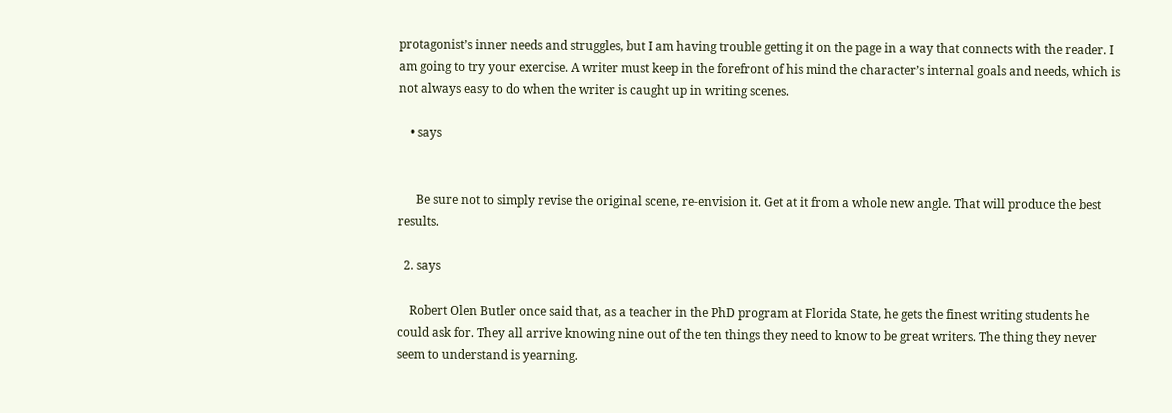protagonist’s inner needs and struggles, but I am having trouble getting it on the page in a way that connects with the reader. I am going to try your exercise. A writer must keep in the forefront of his mind the character’s internal goals and needs, which is not always easy to do when the writer is caught up in writing scenes.

    • says


      Be sure not to simply revise the original scene, re-envision it. Get at it from a whole new angle. That will produce the best results.

  2. says

    Robert Olen Butler once said that, as a teacher in the PhD program at Florida State, he gets the finest writing students he could ask for. They all arrive knowing nine out of the ten things they need to know to be great writers. The thing they never seem to understand is yearning.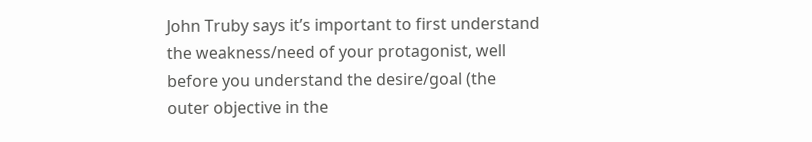John Truby says it’s important to first understand the weakness/need of your protagonist, well before you understand the desire/goal (the outer objective in the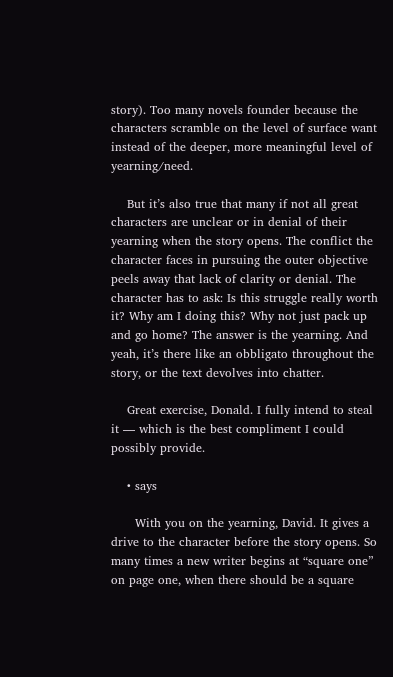story). Too many novels founder because the characters scramble on the level of surface want instead of the deeper, more meaningful level of yearning/need.

    But it’s also true that many if not all great characters are unclear or in denial of their yearning when the story opens. The conflict the character faces in pursuing the outer objective peels away that lack of clarity or denial. The character has to ask: Is this struggle really worth it? Why am I doing this? Why not just pack up and go home? The answer is the yearning. And yeah, it’s there like an obbligato throughout the story, or the text devolves into chatter.

    Great exercise, Donald. I fully intend to steal it — which is the best compliment I could possibly provide.

    • says

      With you on the yearning, David. It gives a drive to the character before the story opens. So many times a new writer begins at “square one” on page one, when there should be a square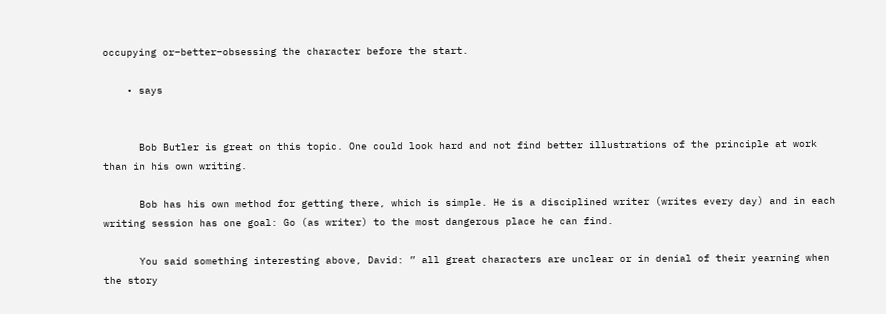occupying or–better–obsessing the character before the start.

    • says


      Bob Butler is great on this topic. One could look hard and not find better illustrations of the principle at work than in his own writing.

      Bob has his own method for getting there, which is simple. He is a disciplined writer (writes every day) and in each writing session has one goal: Go (as writer) to the most dangerous place he can find.

      You said something interesting above, David: ” all great characters are unclear or in denial of their yearning when the story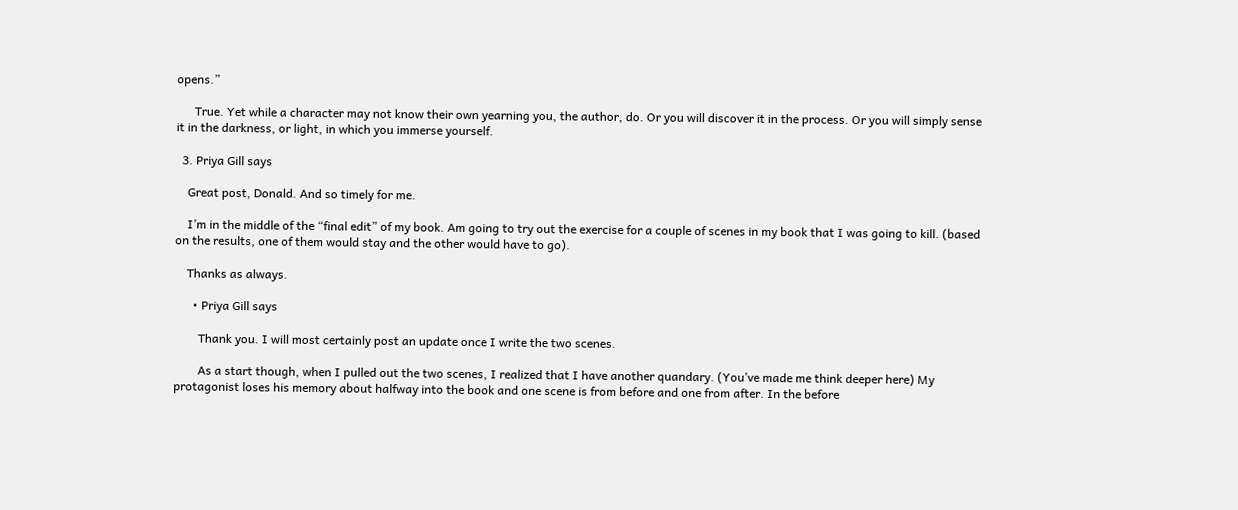opens.”

      True. Yet while a character may not know their own yearning you, the author, do. Or you will discover it in the process. Or you will simply sense it in the darkness, or light, in which you immerse yourself.

  3. Priya Gill says

    Great post, Donald. And so timely for me.

    I’m in the middle of the “final edit” of my book. Am going to try out the exercise for a couple of scenes in my book that I was going to kill. (based on the results, one of them would stay and the other would have to go).

    Thanks as always.

      • Priya Gill says

        Thank you. I will most certainly post an update once I write the two scenes.

        As a start though, when I pulled out the two scenes, I realized that I have another quandary. (You’ve made me think deeper here) My protagonist loses his memory about halfway into the book and one scene is from before and one from after. In the before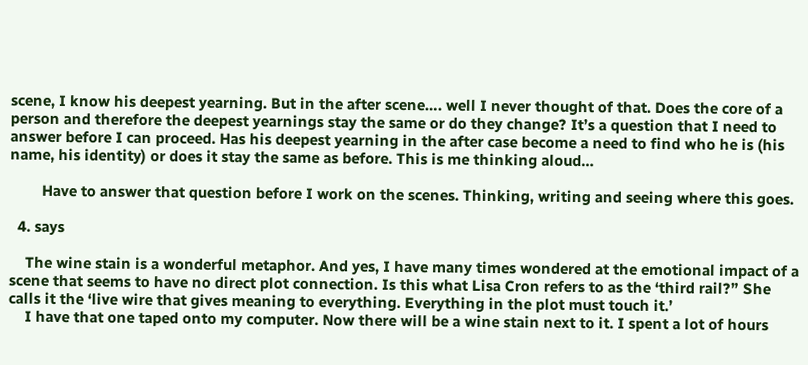scene, I know his deepest yearning. But in the after scene…. well I never thought of that. Does the core of a person and therefore the deepest yearnings stay the same or do they change? It’s a question that I need to answer before I can proceed. Has his deepest yearning in the after case become a need to find who he is (his name, his identity) or does it stay the same as before. This is me thinking aloud…

        Have to answer that question before I work on the scenes. Thinking, writing and seeing where this goes.

  4. says

    The wine stain is a wonderful metaphor. And yes, I have many times wondered at the emotional impact of a scene that seems to have no direct plot connection. Is this what Lisa Cron refers to as the ‘third rail?” She calls it the ‘live wire that gives meaning to everything. Everything in the plot must touch it.’
    I have that one taped onto my computer. Now there will be a wine stain next to it. I spent a lot of hours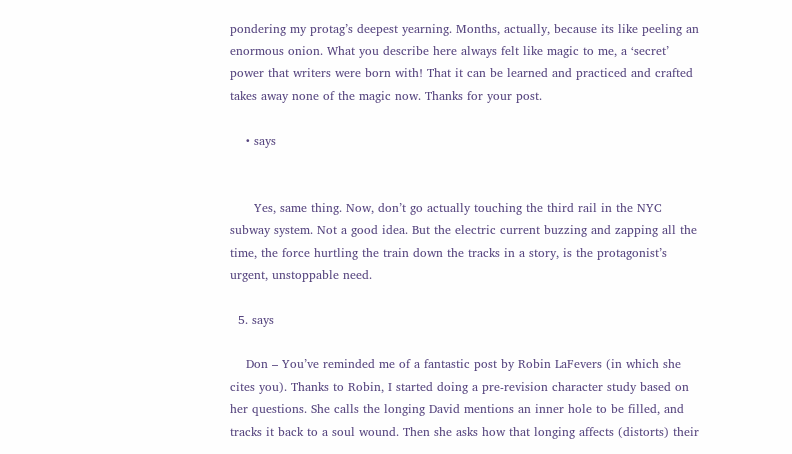pondering my protag’s deepest yearning. Months, actually, because its like peeling an enormous onion. What you describe here always felt like magic to me, a ‘secret’ power that writers were born with! That it can be learned and practiced and crafted takes away none of the magic now. Thanks for your post.

    • says


      Yes, same thing. Now, don’t go actually touching the third rail in the NYC subway system. Not a good idea. But the electric current buzzing and zapping all the time, the force hurtling the train down the tracks in a story, is the protagonist’s urgent, unstoppable need.

  5. says

    Don – You’ve reminded me of a fantastic post by Robin LaFevers (in which she cites you). Thanks to Robin, I started doing a pre-revision character study based on her questions. She calls the longing David mentions an inner hole to be filled, and tracks it back to a soul wound. Then she asks how that longing affects (distorts) their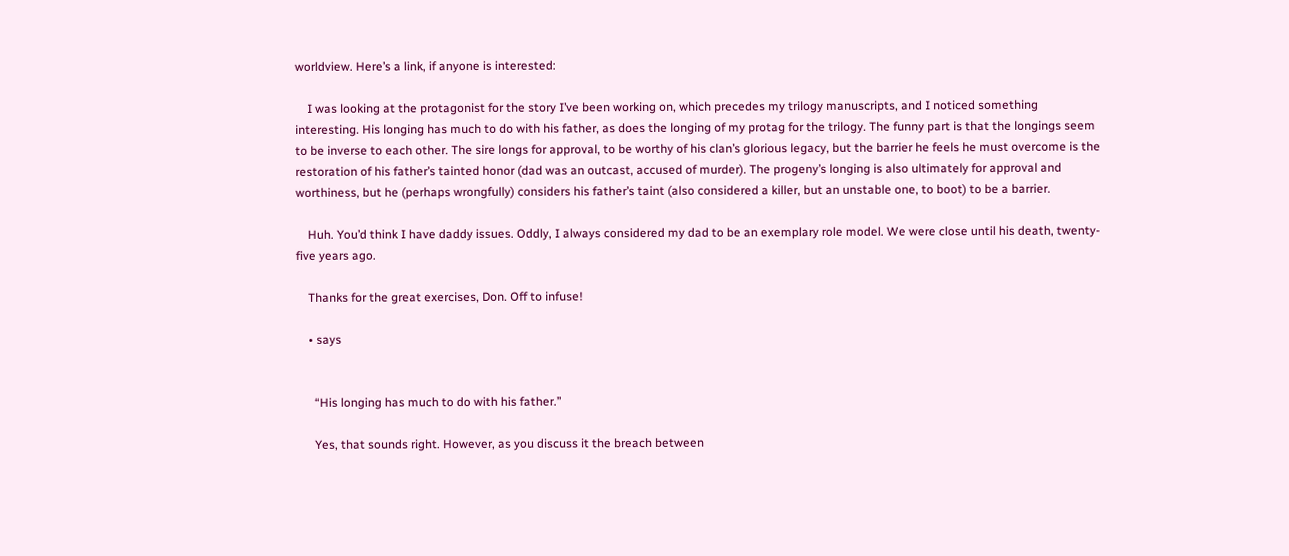worldview. Here’s a link, if anyone is interested:

    I was looking at the protagonist for the story I’ve been working on, which precedes my trilogy manuscripts, and I noticed something interesting. His longing has much to do with his father, as does the longing of my protag for the trilogy. The funny part is that the longings seem to be inverse to each other. The sire longs for approval, to be worthy of his clan’s glorious legacy, but the barrier he feels he must overcome is the restoration of his father’s tainted honor (dad was an outcast, accused of murder). The progeny’s longing is also ultimately for approval and worthiness, but he (perhaps wrongfully) considers his father’s taint (also considered a killer, but an unstable one, to boot) to be a barrier.

    Huh. You’d think I have daddy issues. Oddly, I always considered my dad to be an exemplary role model. We were close until his death, twenty-five years ago.

    Thanks for the great exercises, Don. Off to infuse!

    • says


      “His longing has much to do with his father.”

      Yes, that sounds right. However, as you discuss it the breach between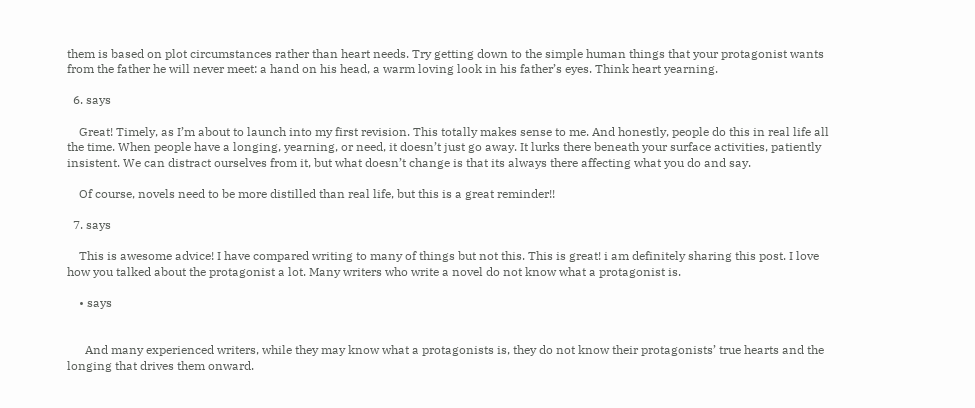them is based on plot circumstances rather than heart needs. Try getting down to the simple human things that your protagonist wants from the father he will never meet: a hand on his head, a warm loving look in his father’s eyes. Think heart yearning.

  6. says

    Great! Timely, as I’m about to launch into my first revision. This totally makes sense to me. And honestly, people do this in real life all the time. When people have a longing, yearning, or need, it doesn’t just go away. It lurks there beneath your surface activities, patiently insistent. We can distract ourselves from it, but what doesn’t change is that its always there affecting what you do and say.

    Of course, novels need to be more distilled than real life, but this is a great reminder!!

  7. says

    This is awesome advice! I have compared writing to many of things but not this. This is great! i am definitely sharing this post. I love how you talked about the protagonist a lot. Many writers who write a novel do not know what a protagonist is.

    • says


      And many experienced writers, while they may know what a protagonists is, they do not know their protagonists’ true hearts and the longing that drives them onward.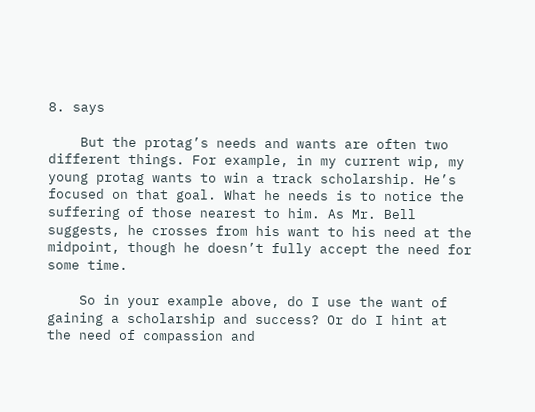8. says

    But the protag’s needs and wants are often two different things. For example, in my current wip, my young protag wants to win a track scholarship. He’s focused on that goal. What he needs is to notice the suffering of those nearest to him. As Mr. Bell suggests, he crosses from his want to his need at the midpoint, though he doesn’t fully accept the need for some time.

    So in your example above, do I use the want of gaining a scholarship and success? Or do I hint at the need of compassion and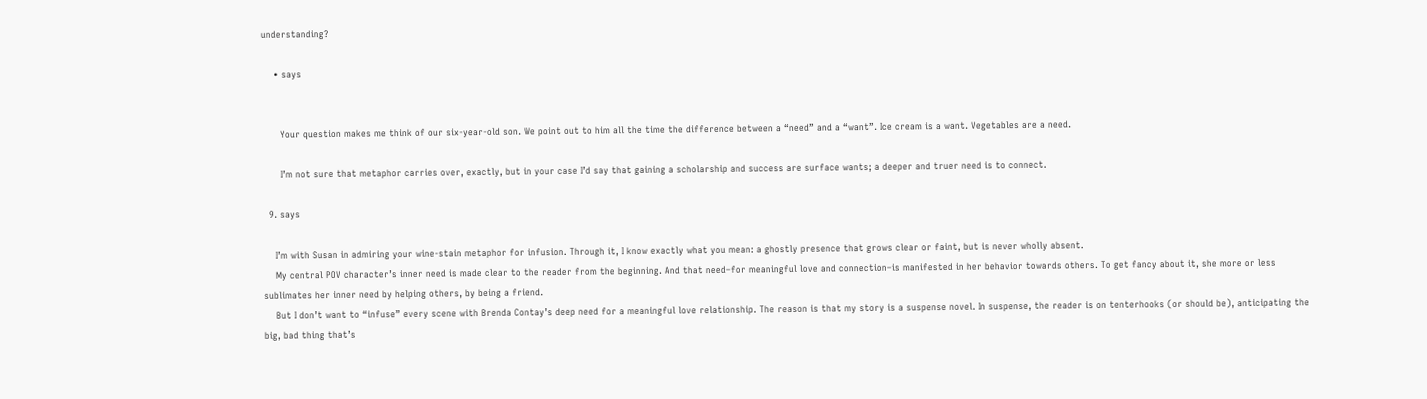understanding?

    • says


      Your question makes me think of our six-year-old son. We point out to him all the time the difference between a “need” and a “want”. Ice cream is a want. Vegetables are a need.

      I’m not sure that metaphor carries over, exactly, but in your case I’d say that gaining a scholarship and success are surface wants; a deeper and truer need is to connect.

  9. says

    I’m with Susan in admiring your wine-stain metaphor for infusion. Through it, I know exactly what you mean: a ghostly presence that grows clear or faint, but is never wholly absent.
    My central POV character’s inner need is made clear to the reader from the beginning. And that need–for meaningful love and connection–is manifested in her behavior towards others. To get fancy about it, she more or less sublimates her inner need by helping others, by being a friend.
    But I don’t want to “infuse” every scene with Brenda Contay’s deep need for a meaningful love relationship. The reason is that my story is a suspense novel. In suspense, the reader is on tenterhooks (or should be), anticipating the big, bad thing that’s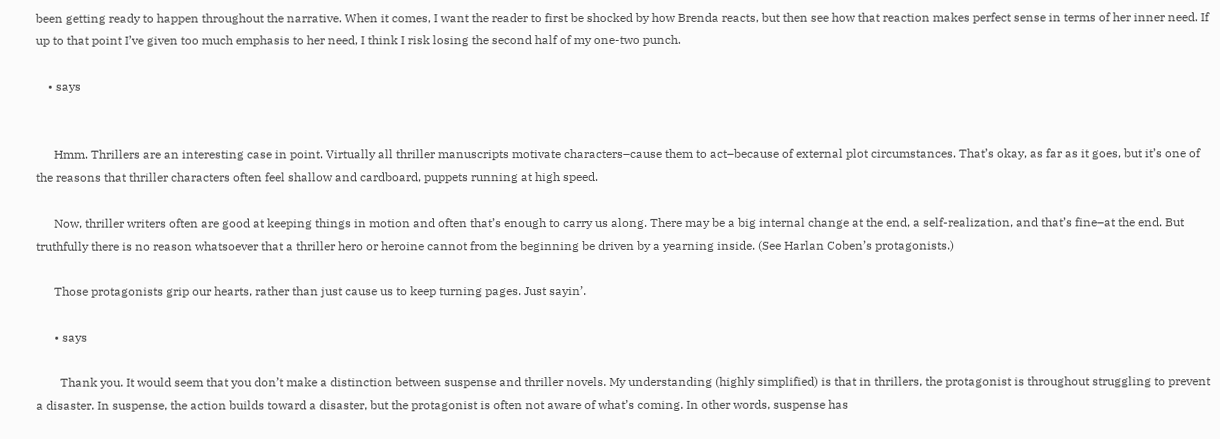been getting ready to happen throughout the narrative. When it comes, I want the reader to first be shocked by how Brenda reacts, but then see how that reaction makes perfect sense in terms of her inner need. If up to that point I’ve given too much emphasis to her need, I think I risk losing the second half of my one-two punch.

    • says


      Hmm. Thrillers are an interesting case in point. Virtually all thriller manuscripts motivate characters–cause them to act–because of external plot circumstances. That’s okay, as far as it goes, but it’s one of the reasons that thriller characters often feel shallow and cardboard, puppets running at high speed.

      Now, thriller writers often are good at keeping things in motion and often that’s enough to carry us along. There may be a big internal change at the end, a self-realization, and that’s fine–at the end. But truthfully there is no reason whatsoever that a thriller hero or heroine cannot from the beginning be driven by a yearning inside. (See Harlan Coben’s protagonists.)

      Those protagonists grip our hearts, rather than just cause us to keep turning pages. Just sayin’.

      • says

        Thank you. It would seem that you don’t make a distinction between suspense and thriller novels. My understanding (highly simplified) is that in thrillers, the protagonist is throughout struggling to prevent a disaster. In suspense, the action builds toward a disaster, but the protagonist is often not aware of what’s coming. In other words, suspense has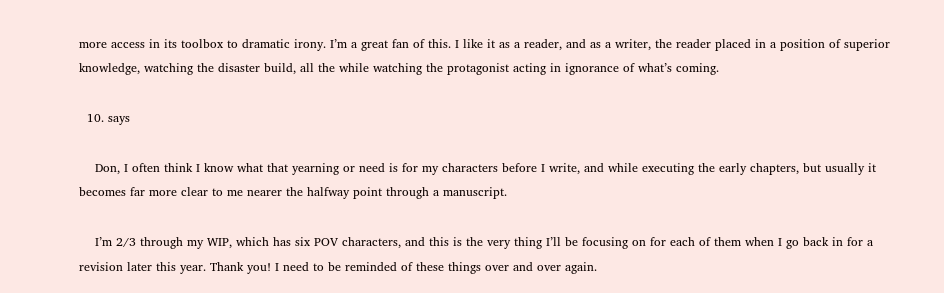more access in its toolbox to dramatic irony. I’m a great fan of this. I like it as a reader, and as a writer, the reader placed in a position of superior knowledge, watching the disaster build, all the while watching the protagonist acting in ignorance of what’s coming.

  10. says

    Don, I often think I know what that yearning or need is for my characters before I write, and while executing the early chapters, but usually it becomes far more clear to me nearer the halfway point through a manuscript.

    I’m 2/3 through my WIP, which has six POV characters, and this is the very thing I’ll be focusing on for each of them when I go back in for a revision later this year. Thank you! I need to be reminded of these things over and over again.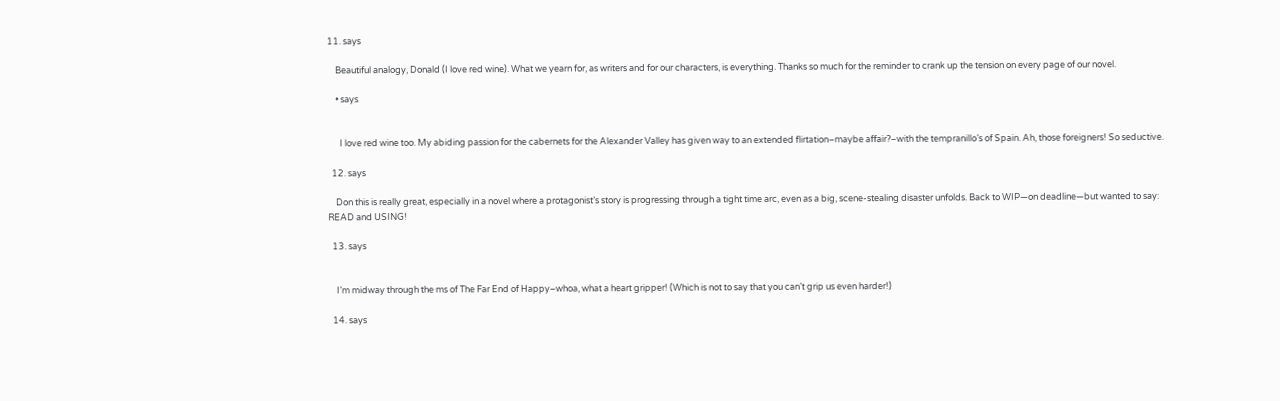11. says

    Beautiful analogy, Donald (I love red wine). What we yearn for, as writers and for our characters, is everything. Thanks so much for the reminder to crank up the tension on every page of our novel.

    • says


      I love red wine too. My abiding passion for the cabernets for the Alexander Valley has given way to an extended flirtation–maybe affair?–with the tempranillo’s of Spain. Ah, those foreigners! So seductive.

  12. says

    Don this is really great, especially in a novel where a protagonist’s story is progressing through a tight time arc, even as a big, scene-stealing disaster unfolds. Back to WIP—on deadline—but wanted to say: READ and USING!

  13. says


    I’m midway through the ms of The Far End of Happy–whoa, what a heart gripper! (Which is not to say that you can’t grip us even harder!)

  14. says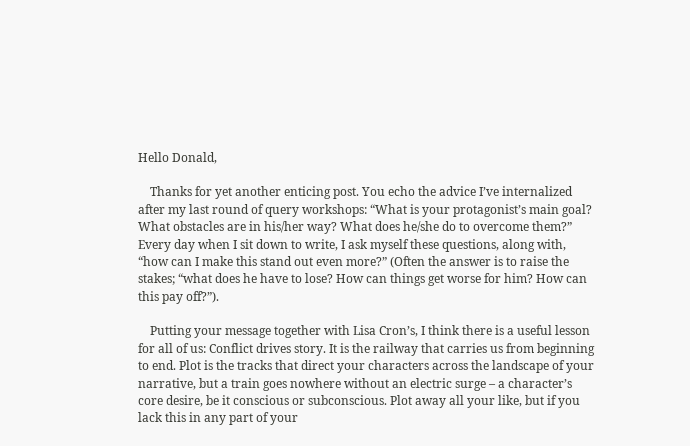Hello Donald,

    Thanks for yet another enticing post. You echo the advice I’ve internalized after my last round of query workshops: “What is your protagonist’s main goal? What obstacles are in his/her way? What does he/she do to overcome them?” Every day when I sit down to write, I ask myself these questions, along with, “how can I make this stand out even more?” (Often the answer is to raise the stakes; “what does he have to lose? How can things get worse for him? How can this pay off?”).

    Putting your message together with Lisa Cron’s, I think there is a useful lesson for all of us: Conflict drives story. It is the railway that carries us from beginning to end. Plot is the tracks that direct your characters across the landscape of your narrative, but a train goes nowhere without an electric surge – a character’s core desire, be it conscious or subconscious. Plot away all your like, but if you lack this in any part of your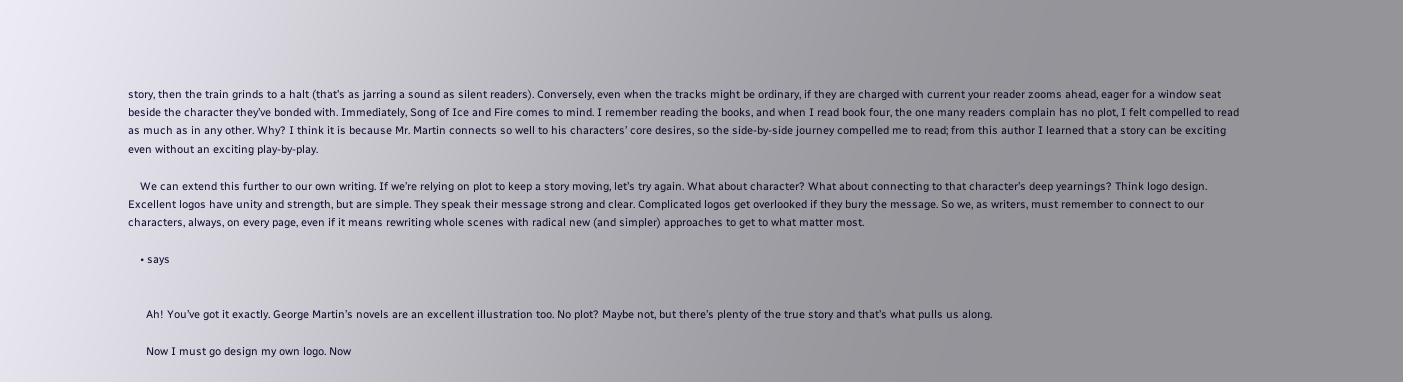story, then the train grinds to a halt (that’s as jarring a sound as silent readers). Conversely, even when the tracks might be ordinary, if they are charged with current your reader zooms ahead, eager for a window seat beside the character they’ve bonded with. Immediately, Song of Ice and Fire comes to mind. I remember reading the books, and when I read book four, the one many readers complain has no plot, I felt compelled to read as much as in any other. Why? I think it is because Mr. Martin connects so well to his characters’ core desires, so the side-by-side journey compelled me to read; from this author I learned that a story can be exciting even without an exciting play-by-play.

    We can extend this further to our own writing. If we’re relying on plot to keep a story moving, let’s try again. What about character? What about connecting to that character’s deep yearnings? Think logo design. Excellent logos have unity and strength, but are simple. They speak their message strong and clear. Complicated logos get overlooked if they bury the message. So we, as writers, must remember to connect to our characters, always, on every page, even if it means rewriting whole scenes with radical new (and simpler) approaches to get to what matter most.

    • says


      Ah! You’ve got it exactly. George Martin’s novels are an excellent illustration too. No plot? Maybe not, but there’s plenty of the true story and that’s what pulls us along.

      Now I must go design my own logo. Now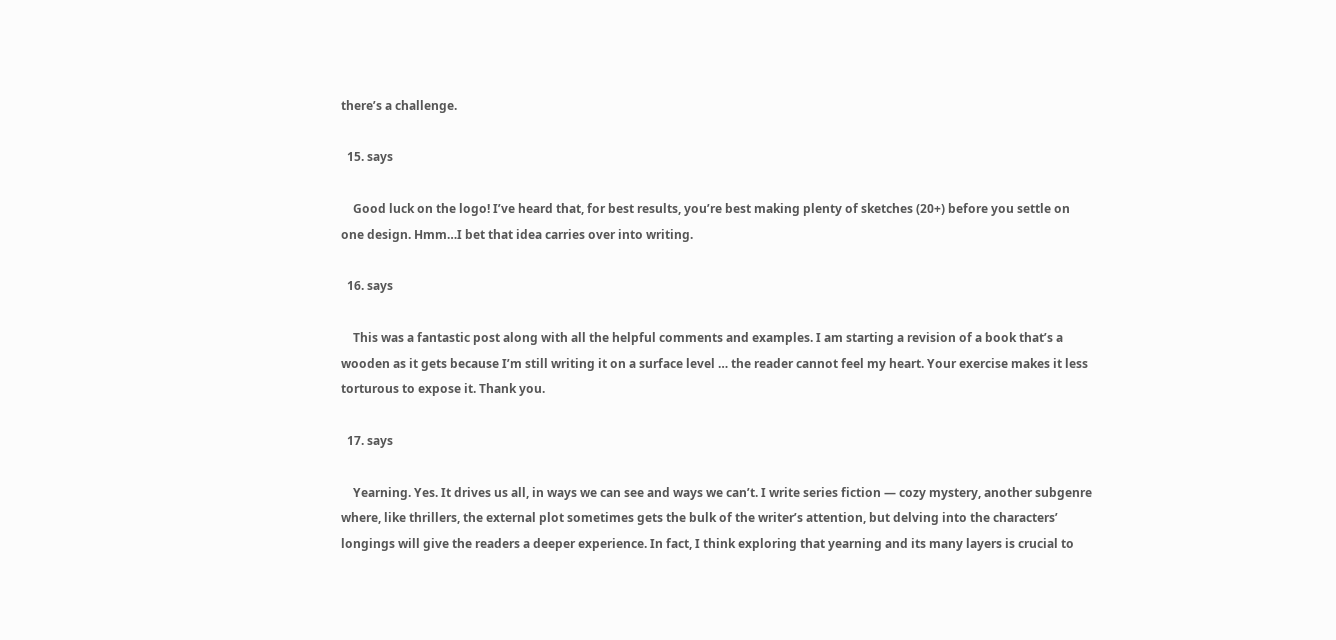there’s a challenge.

  15. says

    Good luck on the logo! I’ve heard that, for best results, you’re best making plenty of sketches (20+) before you settle on one design. Hmm…I bet that idea carries over into writing.

  16. says

    This was a fantastic post along with all the helpful comments and examples. I am starting a revision of a book that’s a wooden as it gets because I’m still writing it on a surface level … the reader cannot feel my heart. Your exercise makes it less torturous to expose it. Thank you.

  17. says

    Yearning. Yes. It drives us all, in ways we can see and ways we can’t. I write series fiction — cozy mystery, another subgenre where, like thrillers, the external plot sometimes gets the bulk of the writer’s attention, but delving into the characters’ longings will give the readers a deeper experience. In fact, I think exploring that yearning and its many layers is crucial to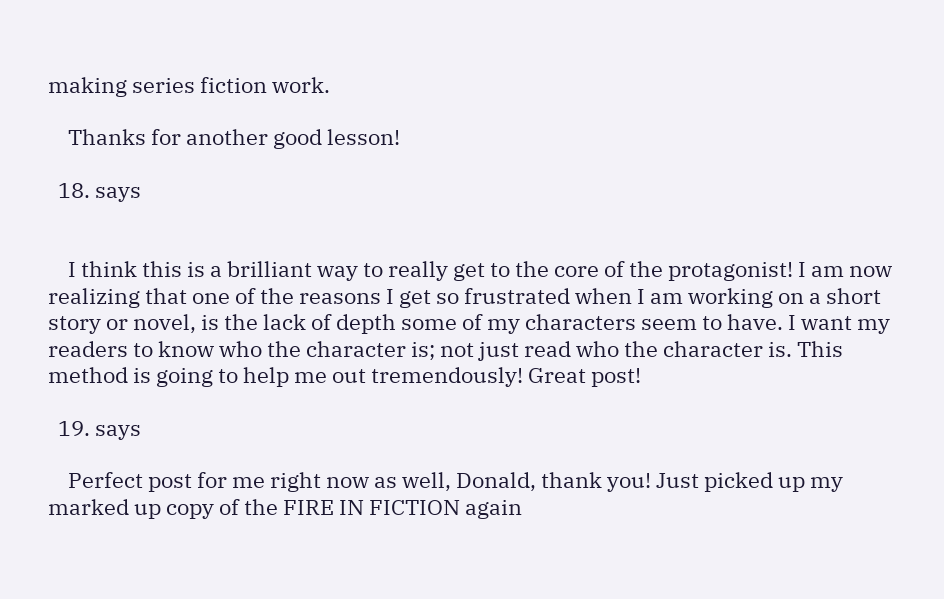making series fiction work.

    Thanks for another good lesson!

  18. says


    I think this is a brilliant way to really get to the core of the protagonist! I am now realizing that one of the reasons I get so frustrated when I am working on a short story or novel, is the lack of depth some of my characters seem to have. I want my readers to know who the character is; not just read who the character is. This method is going to help me out tremendously! Great post!

  19. says

    Perfect post for me right now as well, Donald, thank you! Just picked up my marked up copy of the FIRE IN FICTION again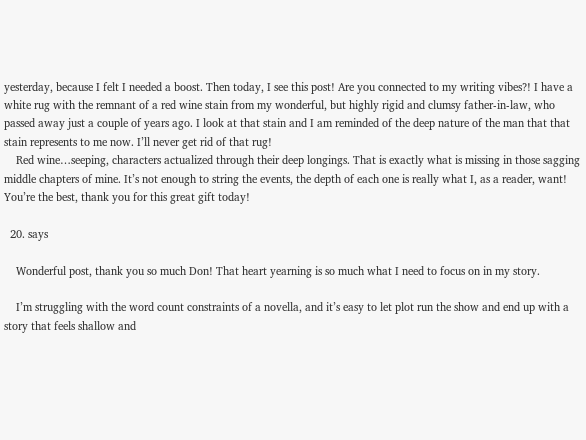yesterday, because I felt I needed a boost. Then today, I see this post! Are you connected to my writing vibes?! I have a white rug with the remnant of a red wine stain from my wonderful, but highly rigid and clumsy father-in-law, who passed away just a couple of years ago. I look at that stain and I am reminded of the deep nature of the man that that stain represents to me now. I’ll never get rid of that rug!
    Red wine…seeping, characters actualized through their deep longings. That is exactly what is missing in those sagging middle chapters of mine. It’s not enough to string the events, the depth of each one is really what I, as a reader, want! You’re the best, thank you for this great gift today!

  20. says

    Wonderful post, thank you so much Don! That heart yearning is so much what I need to focus on in my story.

    I’m struggling with the word count constraints of a novella, and it’s easy to let plot run the show and end up with a story that feels shallow and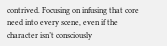contrived. Focusing on infusing that core need into every scene, even if the character isn’t consciously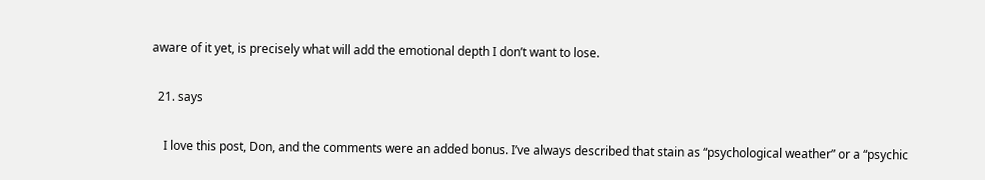aware of it yet, is precisely what will add the emotional depth I don’t want to lose.

  21. says

    I love this post, Don, and the comments were an added bonus. I’ve always described that stain as “psychological weather” or a “psychic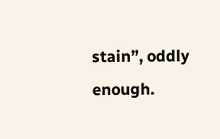stain”, oddly enough.